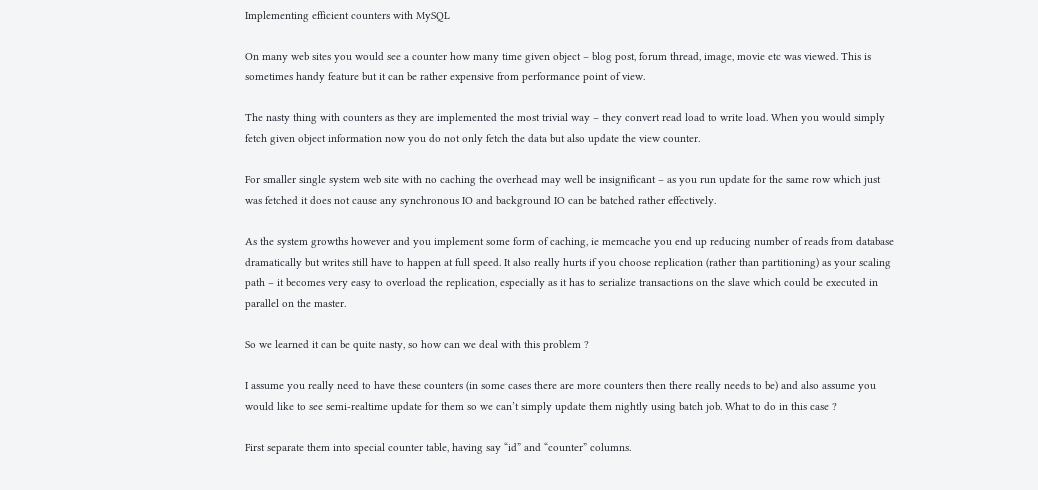Implementing efficient counters with MySQL

On many web sites you would see a counter how many time given object – blog post, forum thread, image, movie etc was viewed. This is sometimes handy feature but it can be rather expensive from performance point of view.

The nasty thing with counters as they are implemented the most trivial way – they convert read load to write load. When you would simply fetch given object information now you do not only fetch the data but also update the view counter.

For smaller single system web site with no caching the overhead may well be insignificant – as you run update for the same row which just was fetched it does not cause any synchronous IO and background IO can be batched rather effectively.

As the system growths however and you implement some form of caching, ie memcache you end up reducing number of reads from database dramatically but writes still have to happen at full speed. It also really hurts if you choose replication (rather than partitioning) as your scaling path – it becomes very easy to overload the replication, especially as it has to serialize transactions on the slave which could be executed in parallel on the master.

So we learned it can be quite nasty, so how can we deal with this problem ?

I assume you really need to have these counters (in some cases there are more counters then there really needs to be) and also assume you would like to see semi-realtime update for them so we can’t simply update them nightly using batch job. What to do in this case ?

First separate them into special counter table, having say “id” and “counter” columns.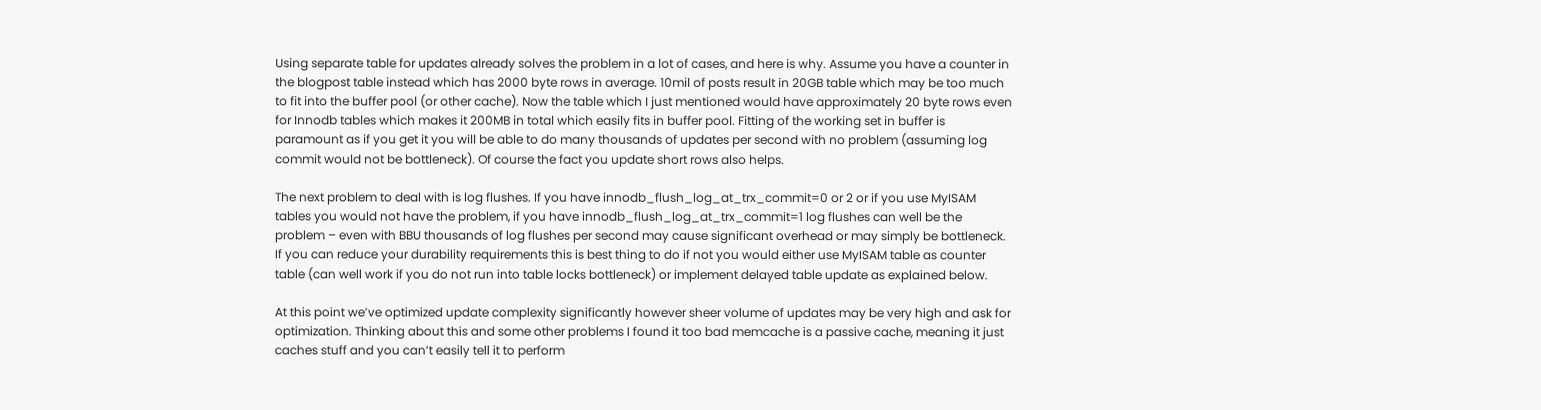Using separate table for updates already solves the problem in a lot of cases, and here is why. Assume you have a counter in the blogpost table instead which has 2000 byte rows in average. 10mil of posts result in 20GB table which may be too much to fit into the buffer pool (or other cache). Now the table which I just mentioned would have approximately 20 byte rows even for Innodb tables which makes it 200MB in total which easily fits in buffer pool. Fitting of the working set in buffer is paramount as if you get it you will be able to do many thousands of updates per second with no problem (assuming log commit would not be bottleneck). Of course the fact you update short rows also helps.

The next problem to deal with is log flushes. If you have innodb_flush_log_at_trx_commit=0 or 2 or if you use MyISAM tables you would not have the problem, if you have innodb_flush_log_at_trx_commit=1 log flushes can well be the problem – even with BBU thousands of log flushes per second may cause significant overhead or may simply be bottleneck. If you can reduce your durability requirements this is best thing to do if not you would either use MyISAM table as counter table (can well work if you do not run into table locks bottleneck) or implement delayed table update as explained below.

At this point we’ve optimized update complexity significantly however sheer volume of updates may be very high and ask for optimization. Thinking about this and some other problems I found it too bad memcache is a passive cache, meaning it just caches stuff and you can’t easily tell it to perform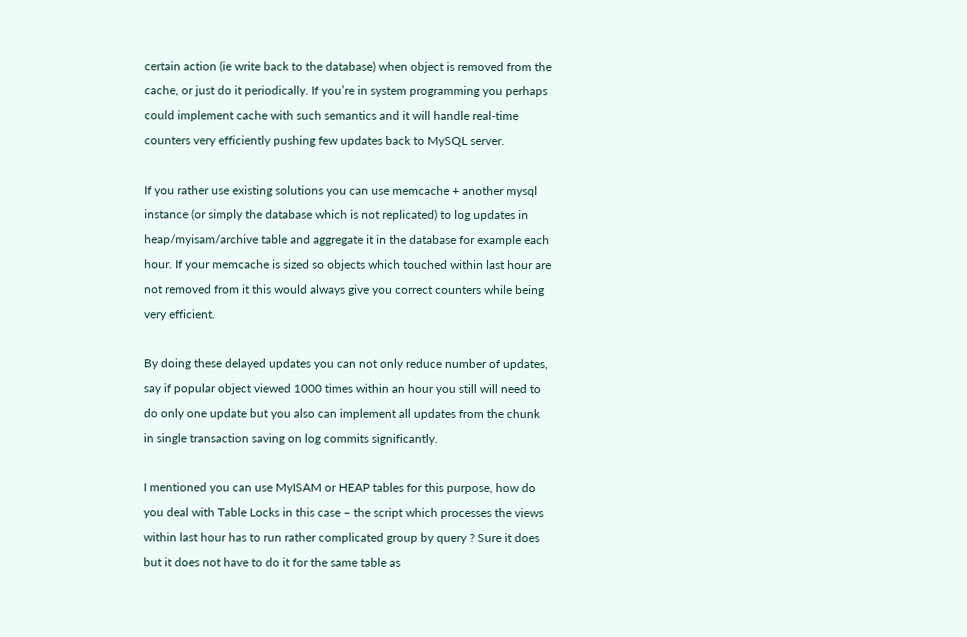certain action (ie write back to the database) when object is removed from the cache, or just do it periodically. If you’re in system programming you perhaps could implement cache with such semantics and it will handle real-time counters very efficiently pushing few updates back to MySQL server.

If you rather use existing solutions you can use memcache + another mysql instance (or simply the database which is not replicated) to log updates in heap/myisam/archive table and aggregate it in the database for example each hour. If your memcache is sized so objects which touched within last hour are not removed from it this would always give you correct counters while being very efficient.

By doing these delayed updates you can not only reduce number of updates, say if popular object viewed 1000 times within an hour you still will need to do only one update but you also can implement all updates from the chunk in single transaction saving on log commits significantly.

I mentioned you can use MyISAM or HEAP tables for this purpose, how do you deal with Table Locks in this case – the script which processes the views within last hour has to run rather complicated group by query ? Sure it does but it does not have to do it for the same table as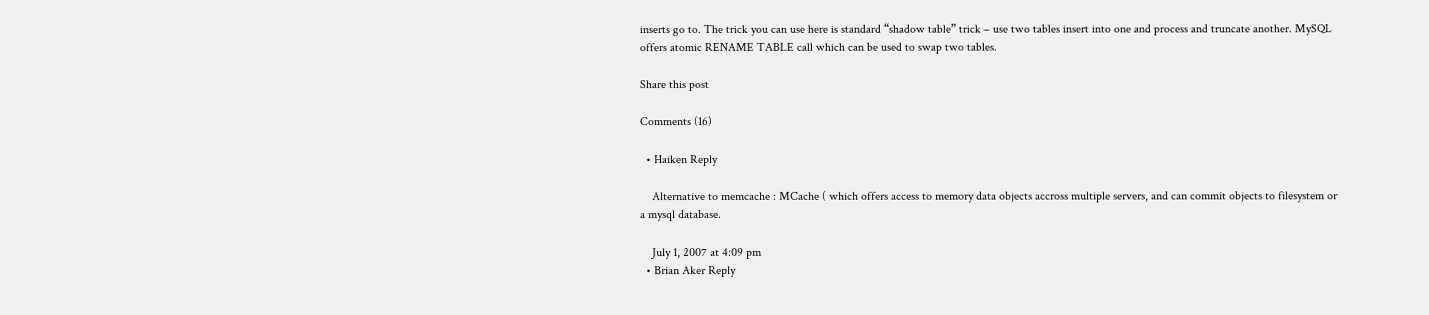inserts go to. The trick you can use here is standard “shadow table” trick – use two tables insert into one and process and truncate another. MySQL offers atomic RENAME TABLE call which can be used to swap two tables.

Share this post

Comments (16)

  • Haiken Reply

    Alternative to memcache : MCache ( which offers access to memory data objects accross multiple servers, and can commit objects to filesystem or a mysql database.

    July 1, 2007 at 4:09 pm
  • Brian Aker Reply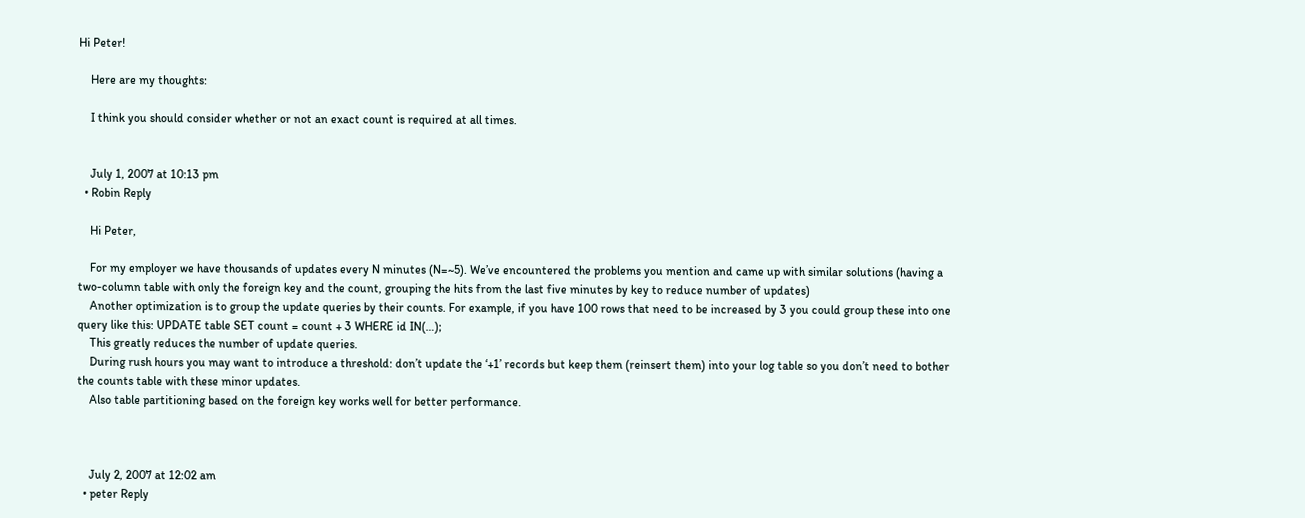Hi Peter!

    Here are my thoughts:

    I think you should consider whether or not an exact count is required at all times.


    July 1, 2007 at 10:13 pm
  • Robin Reply

    Hi Peter,

    For my employer we have thousands of updates every N minutes (N=~5). We’ve encountered the problems you mention and came up with similar solutions (having a two-column table with only the foreign key and the count, grouping the hits from the last five minutes by key to reduce number of updates)
    Another optimization is to group the update queries by their counts. For example, if you have 100 rows that need to be increased by 3 you could group these into one query like this: UPDATE table SET count = count + 3 WHERE id IN(…);
    This greatly reduces the number of update queries.
    During rush hours you may want to introduce a threshold: don’t update the ‘+1’ records but keep them (reinsert them) into your log table so you don’t need to bother the counts table with these minor updates.
    Also table partitioning based on the foreign key works well for better performance.



    July 2, 2007 at 12:02 am
  • peter Reply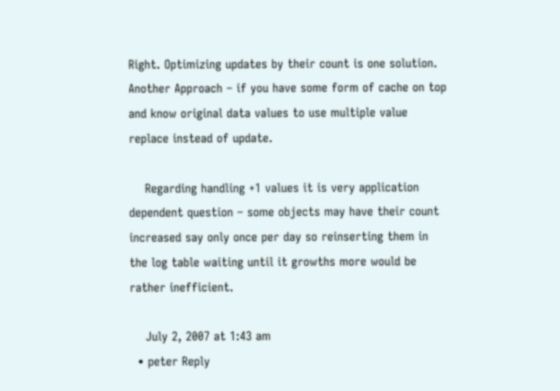Right. Optimizing updates by their count is one solution. Another Approach – if you have some form of cache on top and know original data values to use multiple value replace instead of update.

    Regarding handling +1 values it is very application dependent question – some objects may have their count increased say only once per day so reinserting them in the log table waiting until it growths more would be rather inefficient.

    July 2, 2007 at 1:43 am
  • peter Reply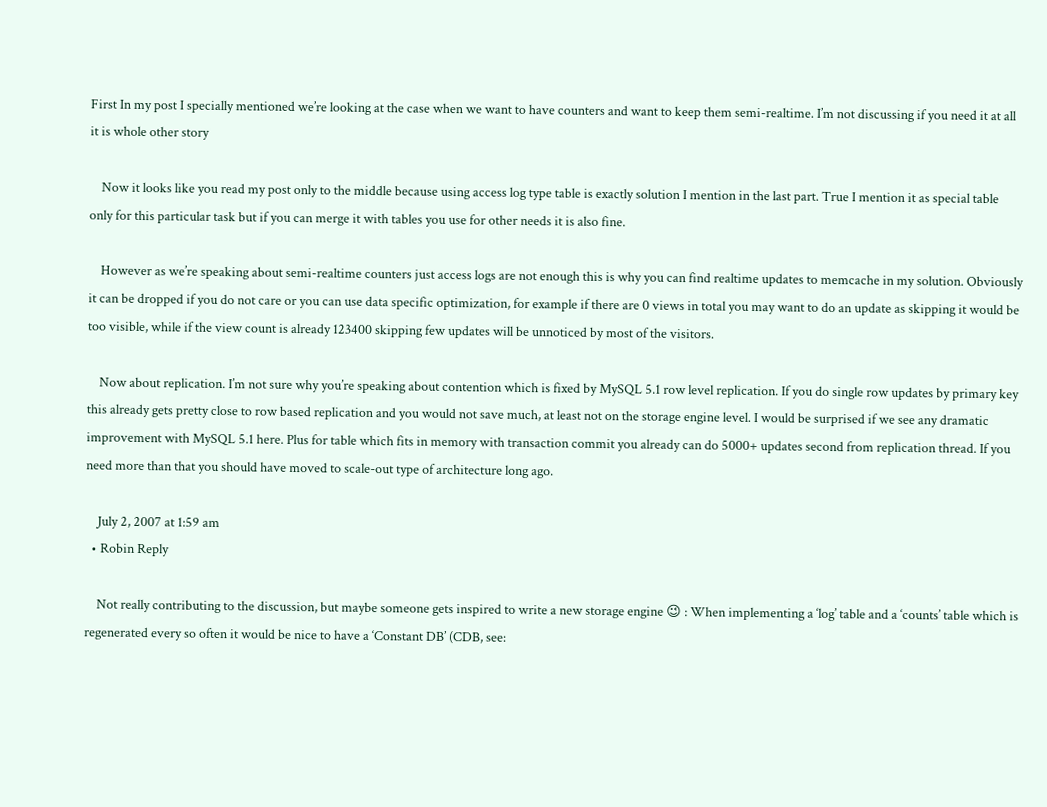First In my post I specially mentioned we’re looking at the case when we want to have counters and want to keep them semi-realtime. I’m not discussing if you need it at all it is whole other story

    Now it looks like you read my post only to the middle because using access log type table is exactly solution I mention in the last part. True I mention it as special table only for this particular task but if you can merge it with tables you use for other needs it is also fine.

    However as we’re speaking about semi-realtime counters just access logs are not enough this is why you can find realtime updates to memcache in my solution. Obviously it can be dropped if you do not care or you can use data specific optimization, for example if there are 0 views in total you may want to do an update as skipping it would be too visible, while if the view count is already 123400 skipping few updates will be unnoticed by most of the visitors.

    Now about replication. I’m not sure why you’re speaking about contention which is fixed by MySQL 5.1 row level replication. If you do single row updates by primary key this already gets pretty close to row based replication and you would not save much, at least not on the storage engine level. I would be surprised if we see any dramatic improvement with MySQL 5.1 here. Plus for table which fits in memory with transaction commit you already can do 5000+ updates second from replication thread. If you need more than that you should have moved to scale-out type of architecture long ago.

    July 2, 2007 at 1:59 am
  • Robin Reply

    Not really contributing to the discussion, but maybe someone gets inspired to write a new storage engine 😉 : When implementing a ‘log’ table and a ‘counts’ table which is regenerated every so often it would be nice to have a ‘Constant DB’ (CDB, see: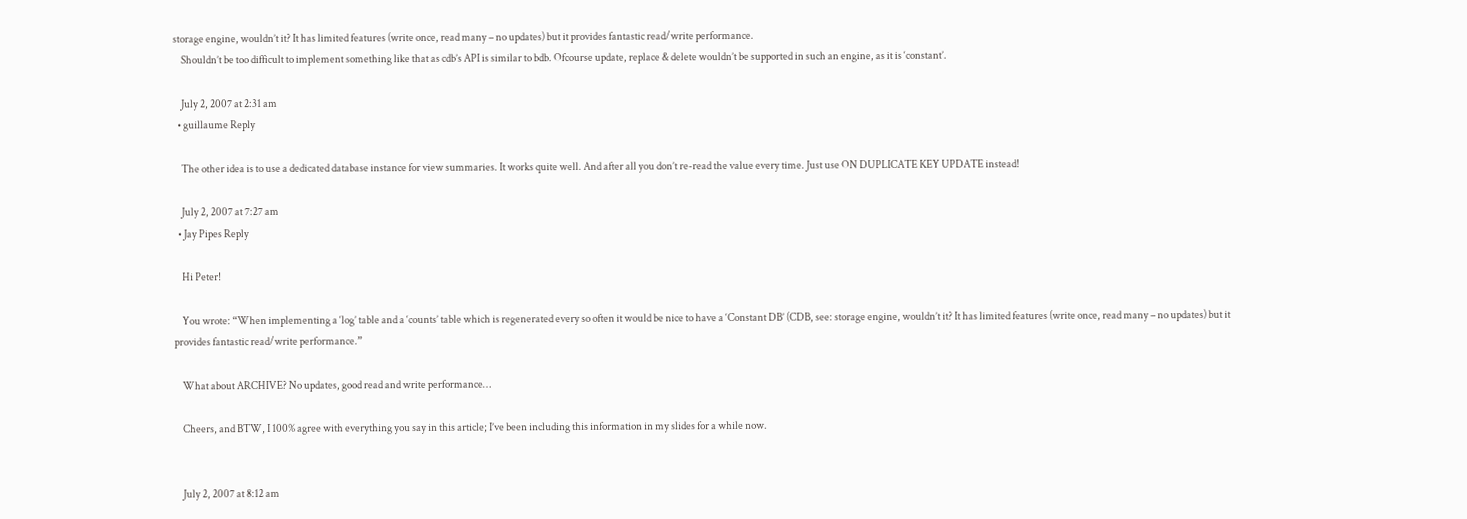storage engine, wouldn’t it? It has limited features (write once, read many – no updates) but it provides fantastic read/write performance.
    Shouldn’t be too difficult to implement something like that as cdb’s API is similar to bdb. Ofcourse update, replace & delete wouldn’t be supported in such an engine, as it is ‘constant’.

    July 2, 2007 at 2:31 am
  • guillaume Reply

    The other idea is to use a dedicated database instance for view summaries. It works quite well. And after all you don’t re-read the value every time. Just use ON DUPLICATE KEY UPDATE instead!

    July 2, 2007 at 7:27 am
  • Jay Pipes Reply

    Hi Peter!

    You wrote: “When implementing a ‘log’ table and a ‘counts’ table which is regenerated every so often it would be nice to have a ‘Constant DB’ (CDB, see: storage engine, wouldn’t it? It has limited features (write once, read many – no updates) but it provides fantastic read/write performance.”

    What about ARCHIVE? No updates, good read and write performance…

    Cheers, and BTW, I 100% agree with everything you say in this article; I’ve been including this information in my slides for a while now.


    July 2, 2007 at 8:12 am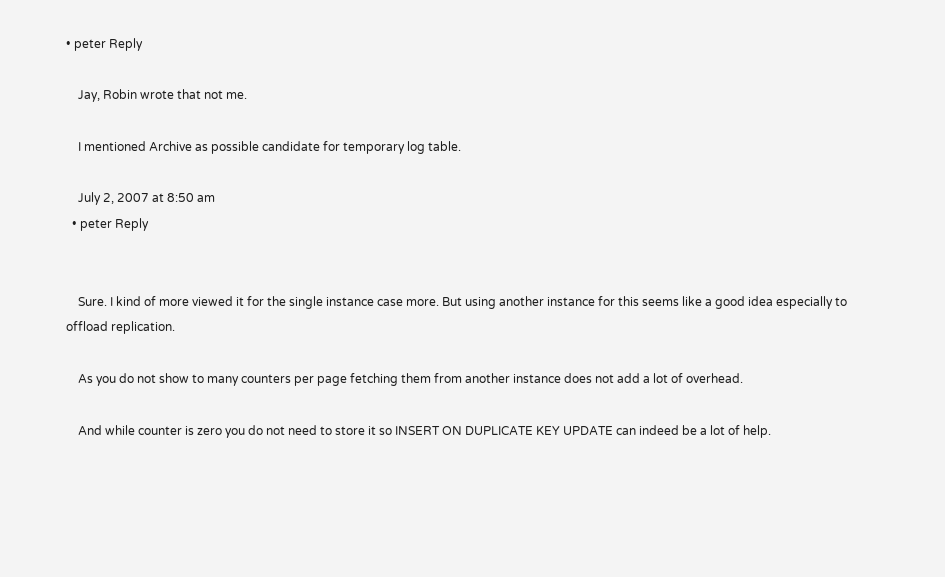• peter Reply

    Jay, Robin wrote that not me.

    I mentioned Archive as possible candidate for temporary log table.

    July 2, 2007 at 8:50 am
  • peter Reply


    Sure. I kind of more viewed it for the single instance case more. But using another instance for this seems like a good idea especially to offload replication.

    As you do not show to many counters per page fetching them from another instance does not add a lot of overhead.

    And while counter is zero you do not need to store it so INSERT ON DUPLICATE KEY UPDATE can indeed be a lot of help.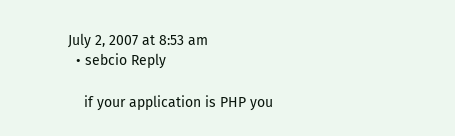July 2, 2007 at 8:53 am
  • sebcio Reply

    if your application is PHP you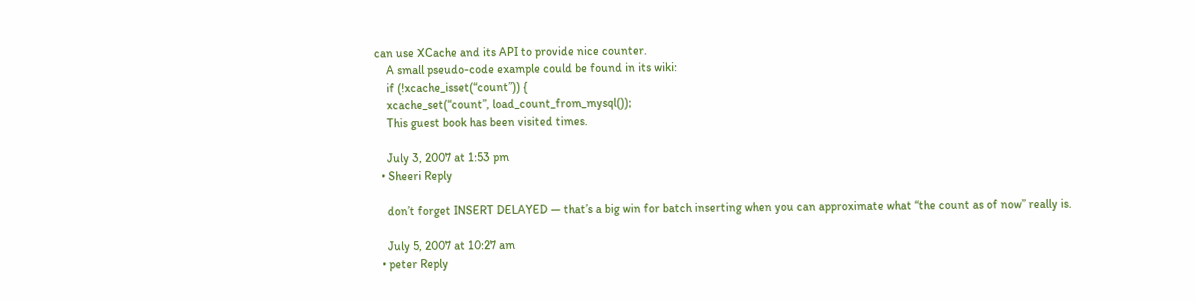can use XCache and its API to provide nice counter.
    A small pseudo-code example could be found in its wiki:
    if (!xcache_isset(“count”)) {
    xcache_set(“count”, load_count_from_mysql());
    This guest book has been visited times.

    July 3, 2007 at 1:53 pm
  • Sheeri Reply

    don’t forget INSERT DELAYED — that’s a big win for batch inserting when you can approximate what “the count as of now” really is.

    July 5, 2007 at 10:27 am
  • peter Reply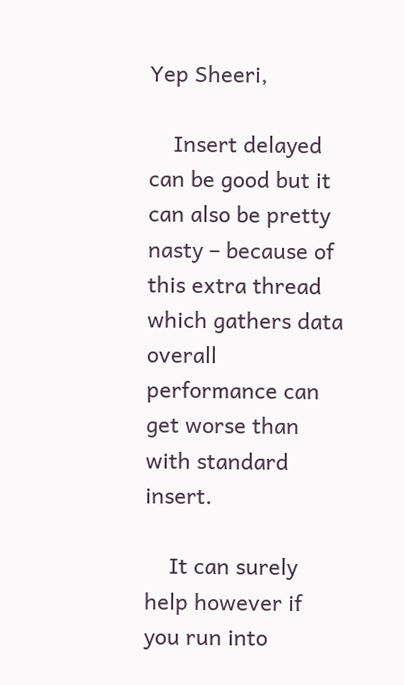Yep Sheeri,

    Insert delayed can be good but it can also be pretty nasty – because of this extra thread which gathers data overall performance can get worse than with standard insert.

    It can surely help however if you run into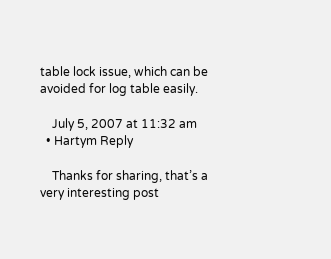table lock issue, which can be avoided for log table easily.

    July 5, 2007 at 11:32 am
  • Hartym Reply

    Thanks for sharing, that’s a very interesting post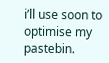i’ll use soon to optimise my pastebin.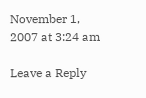November 1, 2007 at 3:24 am

Leave a Reply